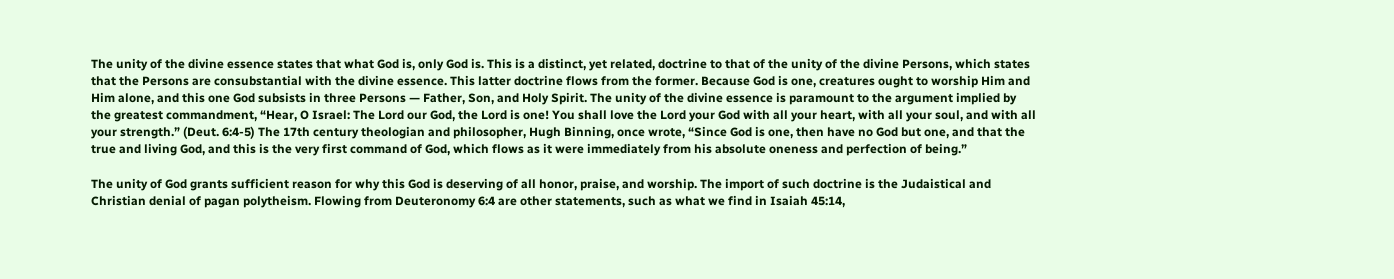The unity of the divine essence states that what God is, only God is. This is a distinct, yet related, doctrine to that of the unity of the divine Persons, which states that the Persons are consubstantial with the divine essence. This latter doctrine flows from the former. Because God is one, creatures ought to worship Him and Him alone, and this one God subsists in three Persons — Father, Son, and Holy Spirit. The unity of the divine essence is paramount to the argument implied by the greatest commandment, “Hear, O Israel: The Lord our God, the Lord is one! You shall love the Lord your God with all your heart, with all your soul, and with all your strength.” (Deut. 6:4-5) The 17th century theologian and philosopher, Hugh Binning, once wrote, “Since God is one, then have no God but one, and that the true and living God, and this is the very first command of God, which flows as it were immediately from his absolute oneness and perfection of being.”

The unity of God grants sufficient reason for why this God is deserving of all honor, praise, and worship. The import of such doctrine is the Judaistical and Christian denial of pagan polytheism. Flowing from Deuteronomy 6:4 are other statements, such as what we find in Isaiah 45:14,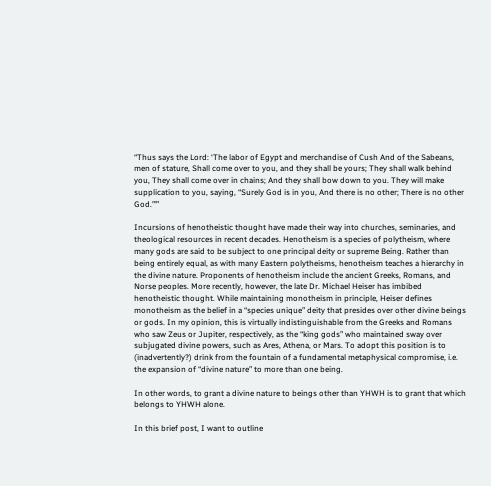“Thus says the Lord: ‘The labor of Egypt and merchandise of Cush And of the Sabeans, men of stature, Shall come over to you, and they shall be yours; They shall walk behind you, They shall come over in chains; And they shall bow down to you. They will make supplication to you, saying, “Surely God is in you, And there is no other; There is no other God.”’”

Incursions of henotheistic thought have made their way into churches, seminaries, and theological resources in recent decades. Henotheism is a species of polytheism, where many gods are said to be subject to one principal deity or supreme Being. Rather than being entirely equal, as with many Eastern polytheisms, henotheism teaches a hierarchy in the divine nature. Proponents of henotheism include the ancient Greeks, Romans, and Norse peoples. More recently, however, the late Dr. Michael Heiser has imbibed henotheistic thought. While maintaining monotheism in principle, Heiser defines monotheism as the belief in a “species unique” deity that presides over other divine beings or gods. In my opinion, this is virtually indistinguishable from the Greeks and Romans who saw Zeus or Jupiter, respectively, as the “king gods” who maintained sway over subjugated divine powers, such as Ares, Athena, or Mars. To adopt this position is to (inadvertently?) drink from the fountain of a fundamental metaphysical compromise, i.e. the expansion of “divine nature” to more than one being.

In other words, to grant a divine nature to beings other than YHWH is to grant that which belongs to YHWH alone.

In this brief post, I want to outline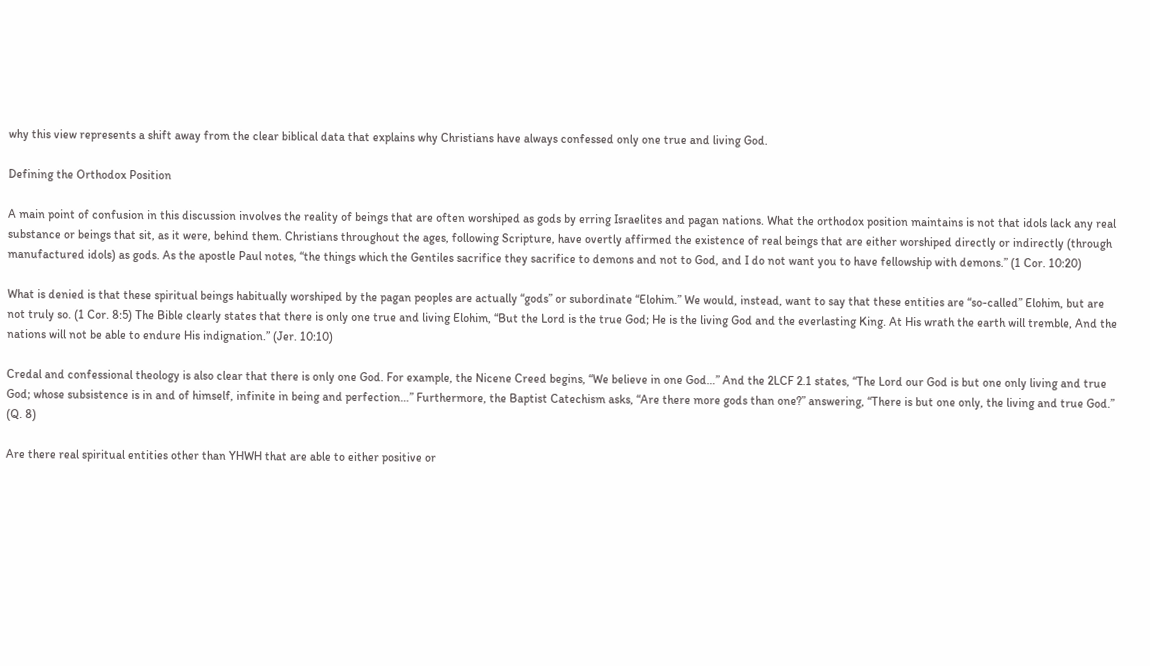why this view represents a shift away from the clear biblical data that explains why Christians have always confessed only one true and living God.

Defining the Orthodox Position

A main point of confusion in this discussion involves the reality of beings that are often worshiped as gods by erring Israelites and pagan nations. What the orthodox position maintains is not that idols lack any real substance or beings that sit, as it were, behind them. Christians throughout the ages, following Scripture, have overtly affirmed the existence of real beings that are either worshiped directly or indirectly (through manufactured idols) as gods. As the apostle Paul notes, “the things which the Gentiles sacrifice they sacrifice to demons and not to God, and I do not want you to have fellowship with demons.” (1 Cor. 10:20)

What is denied is that these spiritual beings habitually worshiped by the pagan peoples are actually “gods” or subordinate “Elohim.” We would, instead, want to say that these entities are “so-called” Elohim, but are not truly so. (1 Cor. 8:5) The Bible clearly states that there is only one true and living Elohim, “But the Lord is the true God; He is the living God and the everlasting King. At His wrath the earth will tremble, And the nations will not be able to endure His indignation.” (Jer. 10:10)

Credal and confessional theology is also clear that there is only one God. For example, the Nicene Creed begins, “We believe in one God…” And the 2LCF 2.1 states, “The Lord our God is but one only living and true God; whose subsistence is in and of himself, infinite in being and perfection…” Furthermore, the Baptist Catechism asks, “Are there more gods than one?” answering, “There is but one only, the living and true God.” (Q. 8)

Are there real spiritual entities other than YHWH that are able to either positive or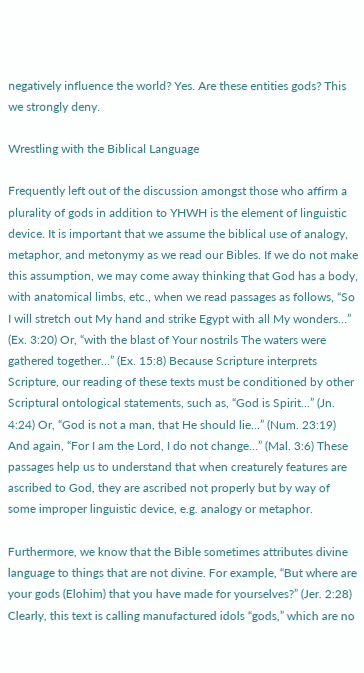negatively influence the world? Yes. Are these entities gods? This we strongly deny.

Wrestling with the Biblical Language

Frequently left out of the discussion amongst those who affirm a plurality of gods in addition to YHWH is the element of linguistic device. It is important that we assume the biblical use of analogy, metaphor, and metonymy as we read our Bibles. If we do not make this assumption, we may come away thinking that God has a body, with anatomical limbs, etc., when we read passages as follows, “So I will stretch out My hand and strike Egypt with all My wonders…” (Ex. 3:20) Or, “with the blast of Your nostrils The waters were gathered together…” (Ex. 15:8) Because Scripture interprets Scripture, our reading of these texts must be conditioned by other Scriptural ontological statements, such as, “God is Spirit…” (Jn. 4:24) Or, “God is not a man, that He should lie…” (Num. 23:19) And again, “For I am the Lord, I do not change…” (Mal. 3:6) These passages help us to understand that when creaturely features are ascribed to God, they are ascribed not properly but by way of some improper linguistic device, e.g. analogy or metaphor.

Furthermore, we know that the Bible sometimes attributes divine language to things that are not divine. For example, “But where are your gods (Elohim) that you have made for yourselves?” (Jer. 2:28) Clearly, this text is calling manufactured idols “gods,” which are no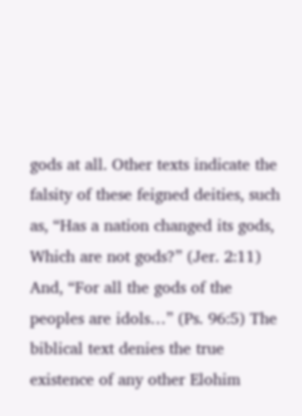gods at all. Other texts indicate the falsity of these feigned deities, such as, “Has a nation changed its gods, Which are not gods?” (Jer. 2:11) And, “For all the gods of the peoples are idols…” (Ps. 96:5) The biblical text denies the true existence of any other Elohim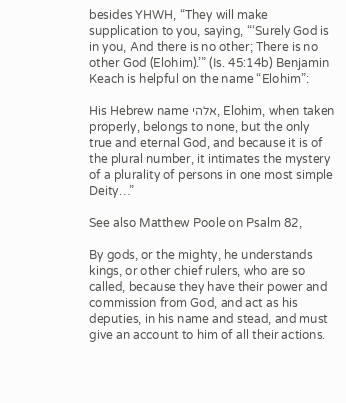besides YHWH, “They will make supplication to you, saying, “‘Surely God is in you, And there is no other; There is no other God (Elohim).’” (Is. 45:14b) Benjamin Keach is helpful on the name “Elohim”:

His Hebrew name אלהי, Elohim, when taken properly, belongs to none, but the only true and eternal God, and because it is of the plural number, it intimates the mystery of a plurality of persons in one most simple Deity…”

See also Matthew Poole on Psalm 82,

By gods, or the mighty, he understands kings, or other chief rulers, who are so called, because they have their power and commission from God, and act as his deputies, in his name and stead, and must give an account to him of all their actions.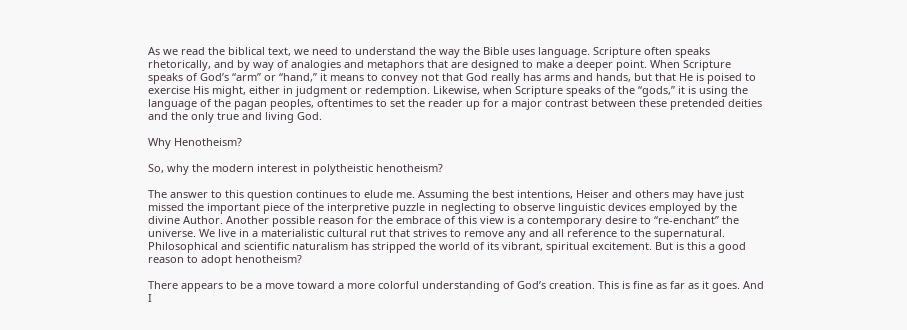As we read the biblical text, we need to understand the way the Bible uses language. Scripture often speaks rhetorically, and by way of analogies and metaphors that are designed to make a deeper point. When Scripture speaks of God’s “arm” or “hand,” it means to convey not that God really has arms and hands, but that He is poised to exercise His might, either in judgment or redemption. Likewise, when Scripture speaks of the “gods,” it is using the language of the pagan peoples, oftentimes to set the reader up for a major contrast between these pretended deities and the only true and living God.

Why Henotheism?

So, why the modern interest in polytheistic henotheism?

The answer to this question continues to elude me. Assuming the best intentions, Heiser and others may have just missed the important piece of the interpretive puzzle in neglecting to observe linguistic devices employed by the divine Author. Another possible reason for the embrace of this view is a contemporary desire to “re-enchant” the universe. We live in a materialistic cultural rut that strives to remove any and all reference to the supernatural. Philosophical and scientific naturalism has stripped the world of its vibrant, spiritual excitement. But is this a good reason to adopt henotheism?

There appears to be a move toward a more colorful understanding of God’s creation. This is fine as far as it goes. And I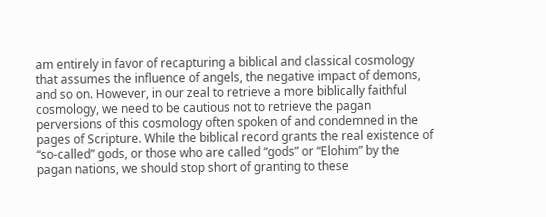am entirely in favor of recapturing a biblical and classical cosmology that assumes the influence of angels, the negative impact of demons, and so on. However, in our zeal to retrieve a more biblically faithful cosmology, we need to be cautious not to retrieve the pagan perversions of this cosmology often spoken of and condemned in the pages of Scripture. While the biblical record grants the real existence of “so-called” gods, or those who are called “gods” or “Elohim” by the pagan nations, we should stop short of granting to these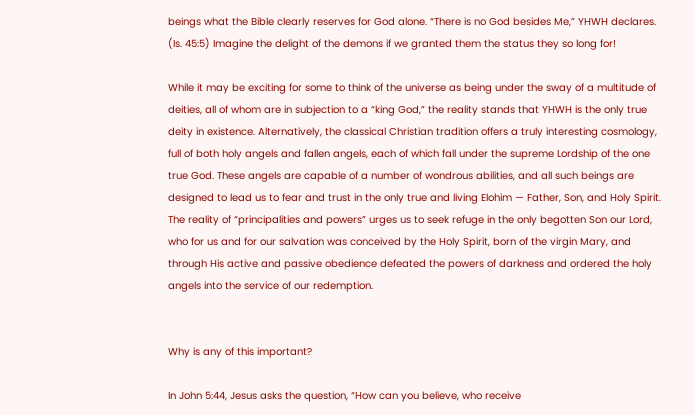beings what the Bible clearly reserves for God alone. “There is no God besides Me,” YHWH declares. (Is. 45:5) Imagine the delight of the demons if we granted them the status they so long for!

While it may be exciting for some to think of the universe as being under the sway of a multitude of deities, all of whom are in subjection to a “king God,” the reality stands that YHWH is the only true deity in existence. Alternatively, the classical Christian tradition offers a truly interesting cosmology, full of both holy angels and fallen angels, each of which fall under the supreme Lordship of the one true God. These angels are capable of a number of wondrous abilities, and all such beings are designed to lead us to fear and trust in the only true and living Elohim — Father, Son, and Holy Spirit. The reality of “principalities and powers” urges us to seek refuge in the only begotten Son our Lord, who for us and for our salvation was conceived by the Holy Spirit, born of the virgin Mary, and through His active and passive obedience defeated the powers of darkness and ordered the holy angels into the service of our redemption.


Why is any of this important?

In John 5:44, Jesus asks the question, “How can you believe, who receive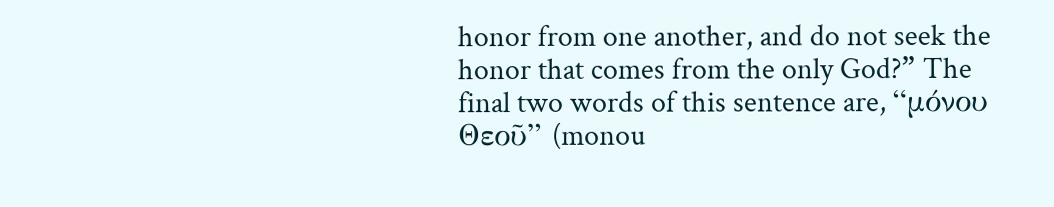honor from one another, and do not seek the honor that comes from the only God?” The final two words of this sentence are, “μόνου Θεοῦ” (monou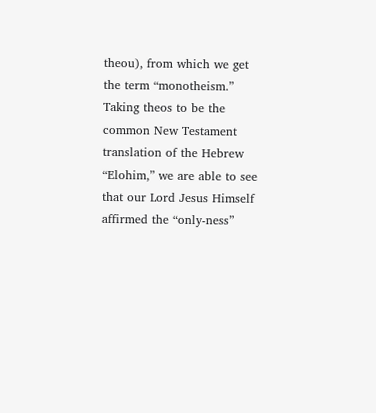theou), from which we get the term “monotheism.” Taking theos to be the common New Testament translation of the Hebrew “Elohim,” we are able to see that our Lord Jesus Himself affirmed the “only-ness”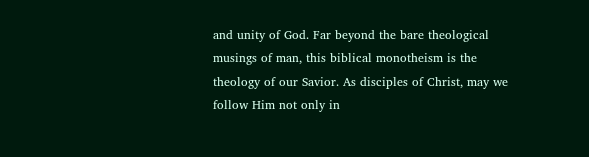and unity of God. Far beyond the bare theological musings of man, this biblical monotheism is the theology of our Savior. As disciples of Christ, may we follow Him not only in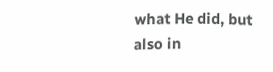what He did, but also in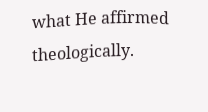what He affirmed theologically.